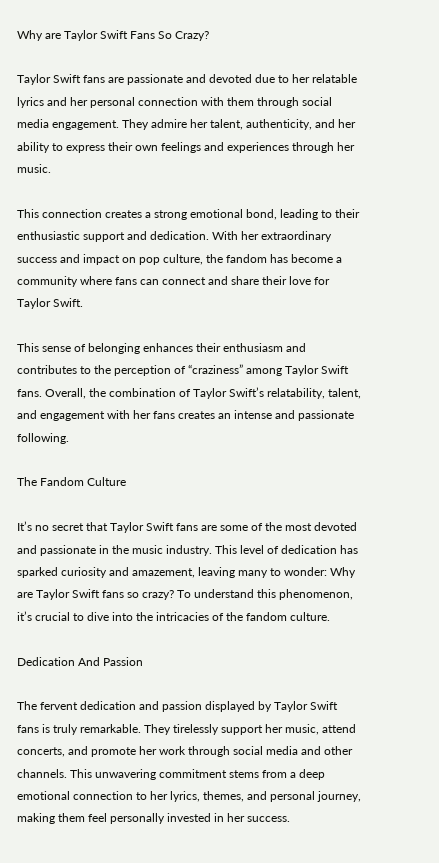Why are Taylor Swift Fans So Crazy?

Taylor Swift fans are passionate and devoted due to her relatable lyrics and her personal connection with them through social media engagement. They admire her talent, authenticity, and her ability to express their own feelings and experiences through her music.

This connection creates a strong emotional bond, leading to their enthusiastic support and dedication. With her extraordinary success and impact on pop culture, the fandom has become a community where fans can connect and share their love for Taylor Swift.

This sense of belonging enhances their enthusiasm and contributes to the perception of “craziness” among Taylor Swift fans. Overall, the combination of Taylor Swift’s relatability, talent, and engagement with her fans creates an intense and passionate following.

The Fandom Culture

It’s no secret that Taylor Swift fans are some of the most devoted and passionate in the music industry. This level of dedication has sparked curiosity and amazement, leaving many to wonder: Why are Taylor Swift fans so crazy? To understand this phenomenon, it’s crucial to dive into the intricacies of the fandom culture.

Dedication And Passion

The fervent dedication and passion displayed by Taylor Swift fans is truly remarkable. They tirelessly support her music, attend concerts, and promote her work through social media and other channels. This unwavering commitment stems from a deep emotional connection to her lyrics, themes, and personal journey, making them feel personally invested in her success.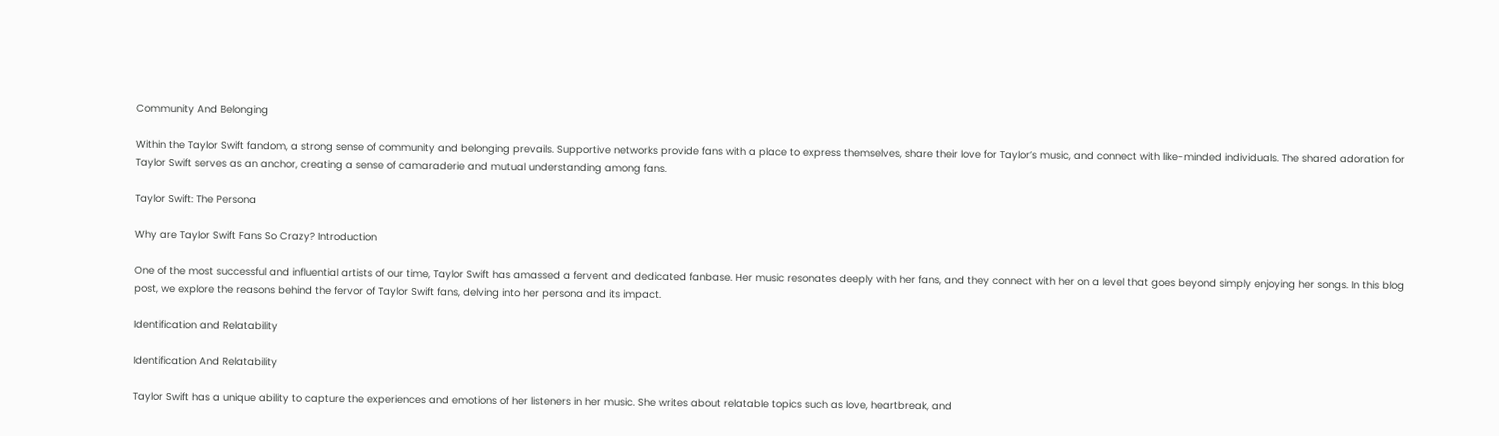Community And Belonging

Within the Taylor Swift fandom, a strong sense of community and belonging prevails. Supportive networks provide fans with a place to express themselves, share their love for Taylor’s music, and connect with like-minded individuals. The shared adoration for Taylor Swift serves as an anchor, creating a sense of camaraderie and mutual understanding among fans.

Taylor Swift: The Persona

Why are Taylor Swift Fans So Crazy? Introduction

One of the most successful and influential artists of our time, Taylor Swift has amassed a fervent and dedicated fanbase. Her music resonates deeply with her fans, and they connect with her on a level that goes beyond simply enjoying her songs. In this blog post, we explore the reasons behind the fervor of Taylor Swift fans, delving into her persona and its impact.

Identification and Relatability

Identification And Relatability

Taylor Swift has a unique ability to capture the experiences and emotions of her listeners in her music. She writes about relatable topics such as love, heartbreak, and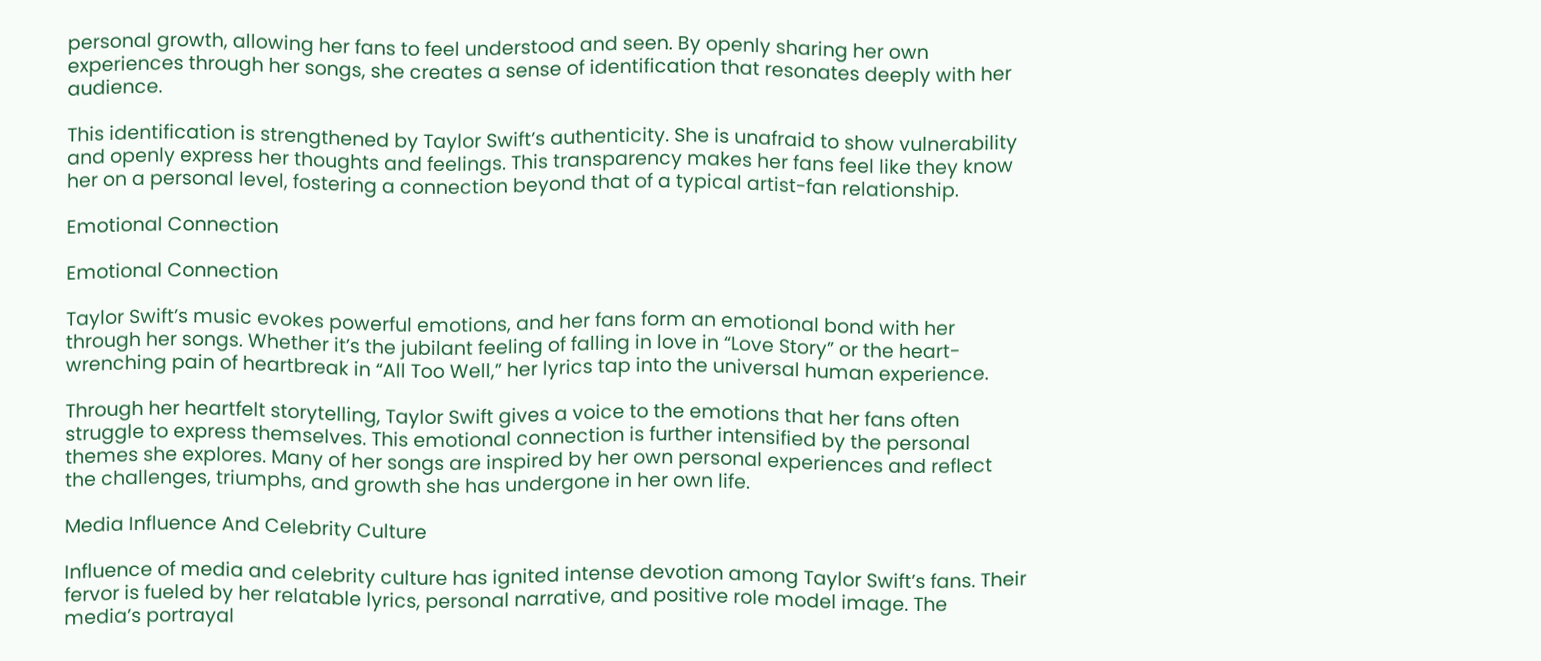personal growth, allowing her fans to feel understood and seen. By openly sharing her own experiences through her songs, she creates a sense of identification that resonates deeply with her audience.

This identification is strengthened by Taylor Swift’s authenticity. She is unafraid to show vulnerability and openly express her thoughts and feelings. This transparency makes her fans feel like they know her on a personal level, fostering a connection beyond that of a typical artist-fan relationship.

Emotional Connection

Emotional Connection

Taylor Swift’s music evokes powerful emotions, and her fans form an emotional bond with her through her songs. Whether it’s the jubilant feeling of falling in love in “Love Story” or the heart-wrenching pain of heartbreak in “All Too Well,” her lyrics tap into the universal human experience.

Through her heartfelt storytelling, Taylor Swift gives a voice to the emotions that her fans often struggle to express themselves. This emotional connection is further intensified by the personal themes she explores. Many of her songs are inspired by her own personal experiences and reflect the challenges, triumphs, and growth she has undergone in her own life.

Media Influence And Celebrity Culture

Influence of media and celebrity culture has ignited intense devotion among Taylor Swift’s fans. Their fervor is fueled by her relatable lyrics, personal narrative, and positive role model image. The media’s portrayal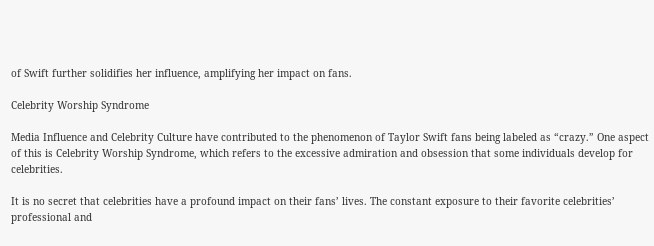of Swift further solidifies her influence, amplifying her impact on fans.

Celebrity Worship Syndrome

Media Influence and Celebrity Culture have contributed to the phenomenon of Taylor Swift fans being labeled as “crazy.” One aspect of this is Celebrity Worship Syndrome, which refers to the excessive admiration and obsession that some individuals develop for celebrities.

It is no secret that celebrities have a profound impact on their fans’ lives. The constant exposure to their favorite celebrities’ professional and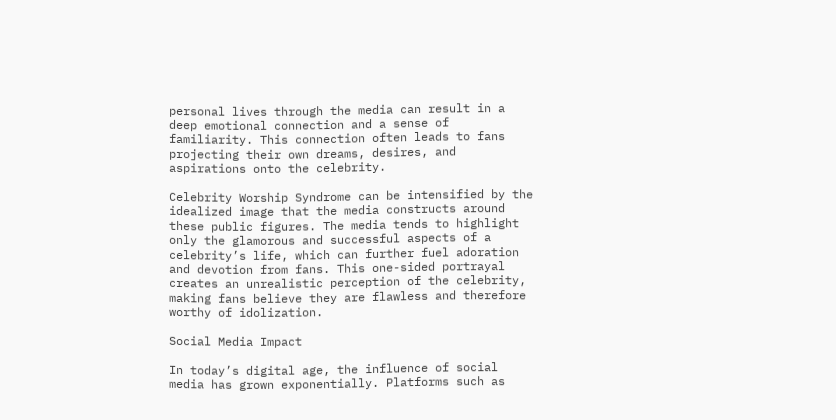personal lives through the media can result in a deep emotional connection and a sense of familiarity. This connection often leads to fans projecting their own dreams, desires, and aspirations onto the celebrity.

Celebrity Worship Syndrome can be intensified by the idealized image that the media constructs around these public figures. The media tends to highlight only the glamorous and successful aspects of a celebrity’s life, which can further fuel adoration and devotion from fans. This one-sided portrayal creates an unrealistic perception of the celebrity, making fans believe they are flawless and therefore worthy of idolization.

Social Media Impact

In today’s digital age, the influence of social media has grown exponentially. Platforms such as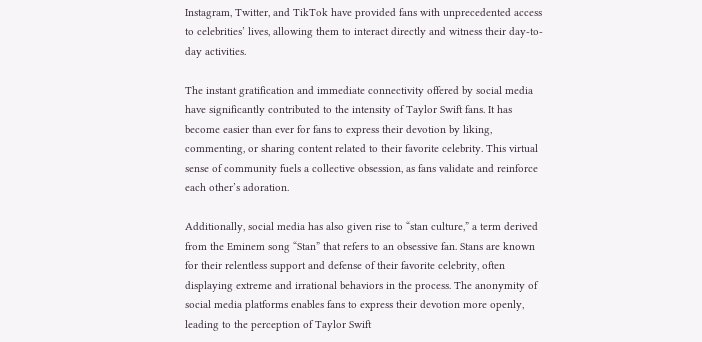Instagram, Twitter, and TikTok have provided fans with unprecedented access to celebrities’ lives, allowing them to interact directly and witness their day-to-day activities.

The instant gratification and immediate connectivity offered by social media have significantly contributed to the intensity of Taylor Swift fans. It has become easier than ever for fans to express their devotion by liking, commenting, or sharing content related to their favorite celebrity. This virtual sense of community fuels a collective obsession, as fans validate and reinforce each other’s adoration.

Additionally, social media has also given rise to “stan culture,” a term derived from the Eminem song “Stan” that refers to an obsessive fan. Stans are known for their relentless support and defense of their favorite celebrity, often displaying extreme and irrational behaviors in the process. The anonymity of social media platforms enables fans to express their devotion more openly, leading to the perception of Taylor Swift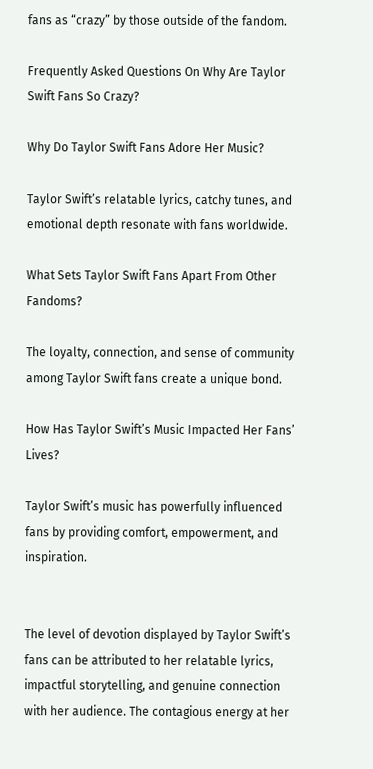fans as “crazy” by those outside of the fandom.

Frequently Asked Questions On Why Are Taylor Swift Fans So Crazy?

Why Do Taylor Swift Fans Adore Her Music?

Taylor Swift’s relatable lyrics, catchy tunes, and emotional depth resonate with fans worldwide.

What Sets Taylor Swift Fans Apart From Other Fandoms?

The loyalty, connection, and sense of community among Taylor Swift fans create a unique bond.

How Has Taylor Swift’s Music Impacted Her Fans’ Lives?

Taylor Swift’s music has powerfully influenced fans by providing comfort, empowerment, and inspiration.


The level of devotion displayed by Taylor Swift’s fans can be attributed to her relatable lyrics, impactful storytelling, and genuine connection with her audience. The contagious energy at her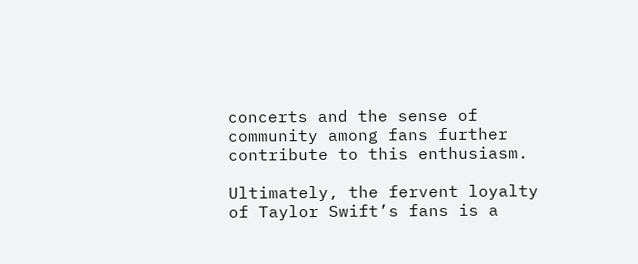concerts and the sense of community among fans further contribute to this enthusiasm.

Ultimately, the fervent loyalty of Taylor Swift’s fans is a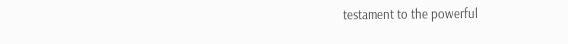testament to the powerful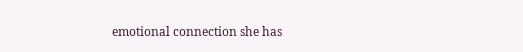emotional connection she has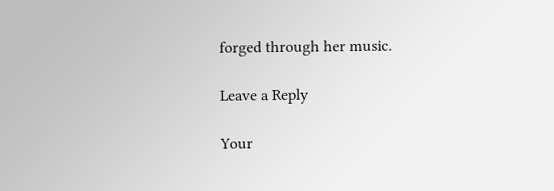forged through her music.

Leave a Reply

Your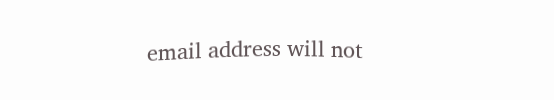email address will not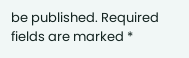be published. Required fields are marked *